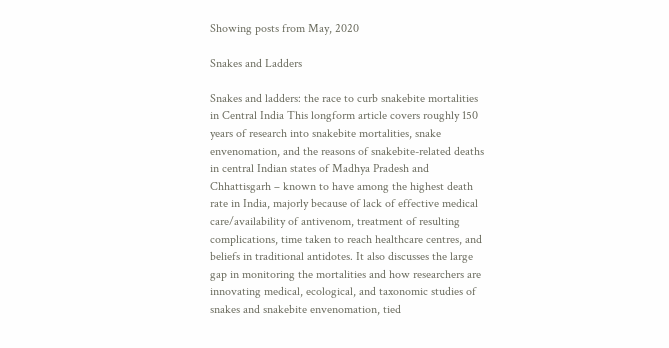Showing posts from May, 2020

Snakes and Ladders

Snakes and ladders: the race to curb snakebite mortalities in Central India This longform article covers roughly 150 years of research into snakebite mortalities, snake envenomation, and the reasons of snakebite-related deaths in central Indian states of Madhya Pradesh and Chhattisgarh – known to have among the highest death rate in India, majorly because of lack of effective medical care/availability of antivenom, treatment of resulting complications, time taken to reach healthcare centres, and beliefs in traditional antidotes. It also discusses the large gap in monitoring the mortalities and how researchers are innovating medical, ecological, and taxonomic studies of snakes and snakebite envenomation, tied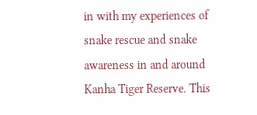in with my experiences of snake rescue and snake awareness in and around Kanha Tiger Reserve. This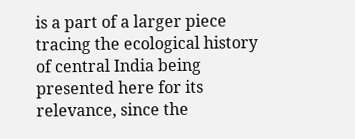is a part of a larger piece tracing the ecological history of central India being presented here for its relevance, since the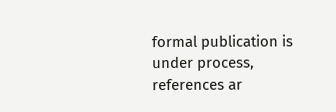formal publication is under process, references ar